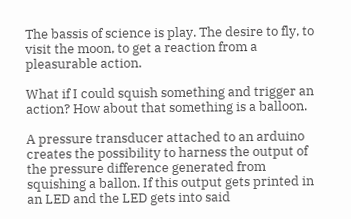The bassis of science is play. The desire to fly, to visit the moon, to get a reaction from a pleasurable action.

What if I could squish something and trigger an action? How about that something is a balloon.

A pressure transducer attached to an arduino creates the possibility to harness the output of the pressure difference generated from squishing a ballon. If this output gets printed in an LED and the LED gets into said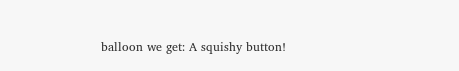balloon we get: A squishy button!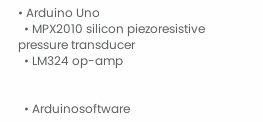• Arduino Uno
  • MPX2010 silicon piezoresistive pressure transducer
  • LM324 op-amp


  • Arduinosoftware